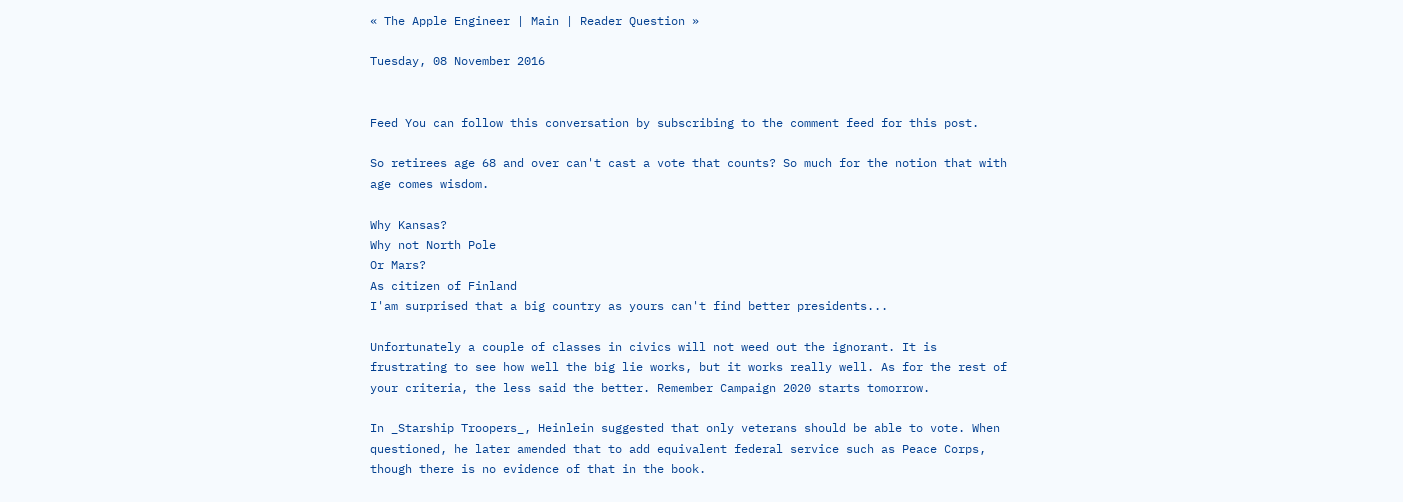« The Apple Engineer | Main | Reader Question »

Tuesday, 08 November 2016


Feed You can follow this conversation by subscribing to the comment feed for this post.

So retirees age 68 and over can't cast a vote that counts? So much for the notion that with age comes wisdom.

Why Kansas?
Why not North Pole
Or Mars?
As citizen of Finland
I'am surprised that a big country as yours can't find better presidents...

Unfortunately a couple of classes in civics will not weed out the ignorant. It is frustrating to see how well the big lie works, but it works really well. As for the rest of your criteria, the less said the better. Remember Campaign 2020 starts tomorrow.

In _Starship Troopers_, Heinlein suggested that only veterans should be able to vote. When questioned, he later amended that to add equivalent federal service such as Peace Corps, though there is no evidence of that in the book.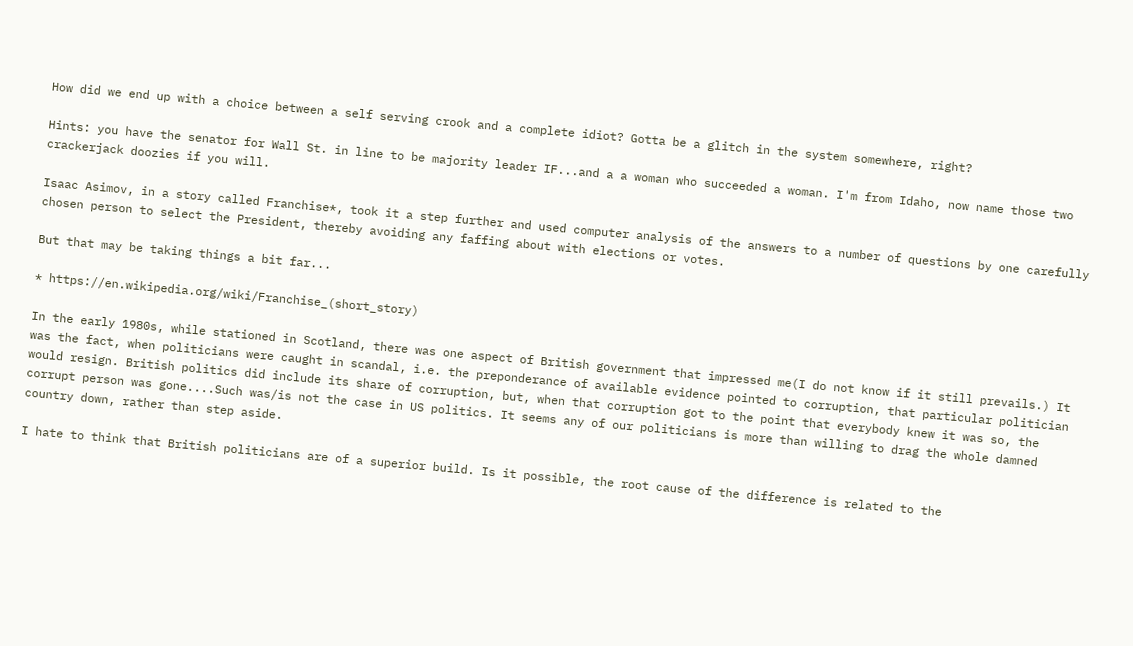How did we end up with a choice between a self serving crook and a complete idiot? Gotta be a glitch in the system somewhere, right?

Hints: you have the senator for Wall St. in line to be majority leader IF...and a a woman who succeeded a woman. I'm from Idaho, now name those two crackerjack doozies if you will.

Isaac Asimov, in a story called Franchise*, took it a step further and used computer analysis of the answers to a number of questions by one carefully chosen person to select the President, thereby avoiding any faffing about with elections or votes.

But that may be taking things a bit far...

* https://en.wikipedia.org/wiki/Franchise_(short_story)

In the early 1980s, while stationed in Scotland, there was one aspect of British government that impressed me(I do not know if it still prevails.) It was the fact, when politicians were caught in scandal, i.e. the preponderance of available evidence pointed to corruption, that particular politician would resign. British politics did include its share of corruption, but, when that corruption got to the point that everybody knew it was so, the corrupt person was gone....Such was/is not the case in US politics. It seems any of our politicians is more than willing to drag the whole damned country down, rather than step aside.

I hate to think that British politicians are of a superior build. Is it possible, the root cause of the difference is related to the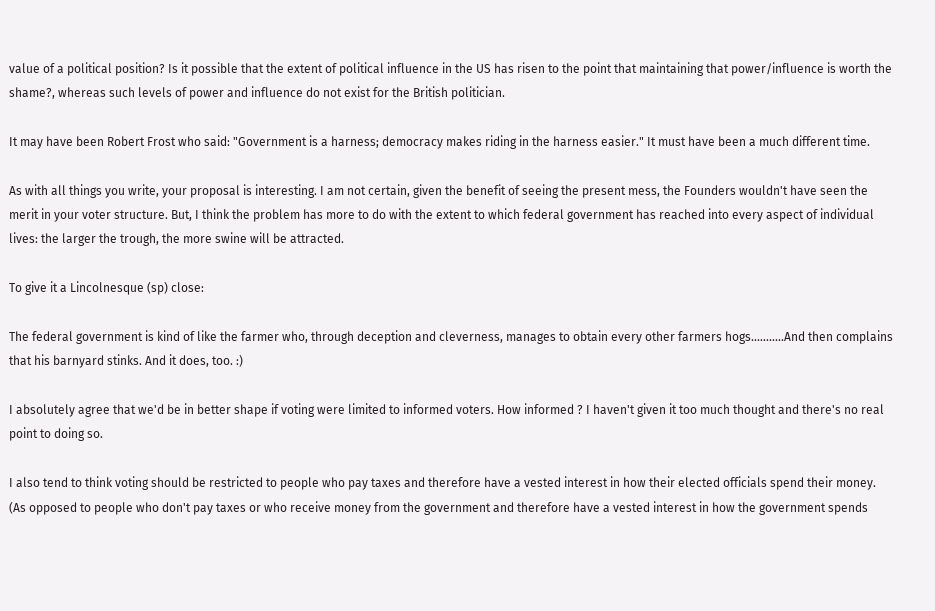value of a political position? Is it possible that the extent of political influence in the US has risen to the point that maintaining that power/influence is worth the shame?, whereas such levels of power and influence do not exist for the British politician.

It may have been Robert Frost who said: "Government is a harness; democracy makes riding in the harness easier." It must have been a much different time.

As with all things you write, your proposal is interesting. I am not certain, given the benefit of seeing the present mess, the Founders wouldn't have seen the merit in your voter structure. But, I think the problem has more to do with the extent to which federal government has reached into every aspect of individual lives: the larger the trough, the more swine will be attracted.

To give it a Lincolnesque (sp) close:

The federal government is kind of like the farmer who, through deception and cleverness, manages to obtain every other farmers hogs...........And then complains that his barnyard stinks. And it does, too. :)

I absolutely agree that we'd be in better shape if voting were limited to informed voters. How informed ? I haven't given it too much thought and there's no real point to doing so.

I also tend to think voting should be restricted to people who pay taxes and therefore have a vested interest in how their elected officials spend their money. (As opposed to people who don't pay taxes or who receive money from the government and therefore have a vested interest in how the government spends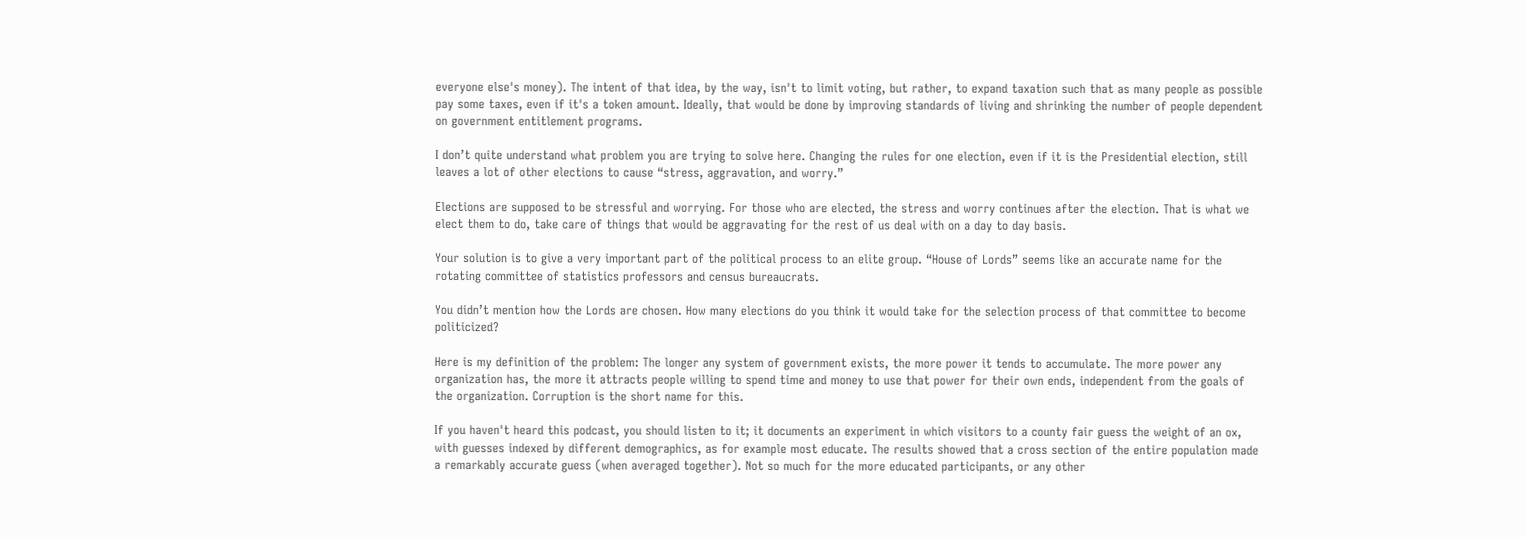everyone else's money). The intent of that idea, by the way, isn't to limit voting, but rather, to expand taxation such that as many people as possible pay some taxes, even if it's a token amount. Ideally, that would be done by improving standards of living and shrinking the number of people dependent on government entitlement programs.

I don’t quite understand what problem you are trying to solve here. Changing the rules for one election, even if it is the Presidential election, still leaves a lot of other elections to cause “stress, aggravation, and worry.”

Elections are supposed to be stressful and worrying. For those who are elected, the stress and worry continues after the election. That is what we elect them to do, take care of things that would be aggravating for the rest of us deal with on a day to day basis.

Your solution is to give a very important part of the political process to an elite group. “House of Lords” seems like an accurate name for the rotating committee of statistics professors and census bureaucrats.

You didn’t mention how the Lords are chosen. How many elections do you think it would take for the selection process of that committee to become politicized?

Here is my definition of the problem: The longer any system of government exists, the more power it tends to accumulate. The more power any organization has, the more it attracts people willing to spend time and money to use that power for their own ends, independent from the goals of the organization. Corruption is the short name for this.

If you haven't heard this podcast, you should listen to it; it documents an experiment in which visitors to a county fair guess the weight of an ox, with guesses indexed by different demographics, as for example most educate. The results showed that a cross section of the entire population made a remarkably accurate guess (when averaged together). Not so much for the more educated participants, or any other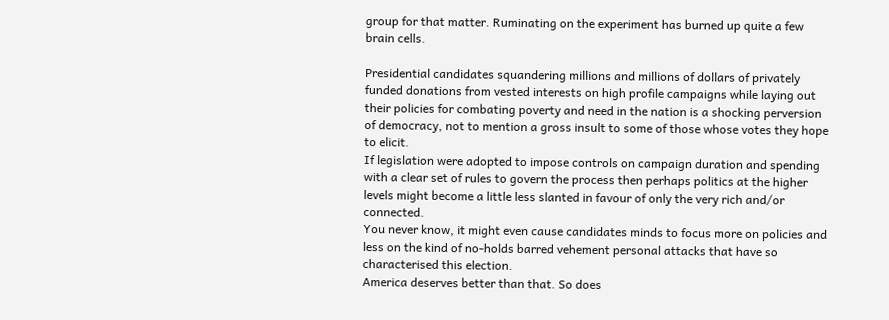group for that matter. Ruminating on the experiment has burned up quite a few brain cells.

Presidential candidates squandering millions and millions of dollars of privately funded donations from vested interests on high profile campaigns while laying out their policies for combating poverty and need in the nation is a shocking perversion of democracy, not to mention a gross insult to some of those whose votes they hope to elicit.
If legislation were adopted to impose controls on campaign duration and spending with a clear set of rules to govern the process then perhaps politics at the higher levels might become a little less slanted in favour of only the very rich and/or connected.
You never know, it might even cause candidates minds to focus more on policies and less on the kind of no-holds barred vehement personal attacks that have so characterised this election.
America deserves better than that. So does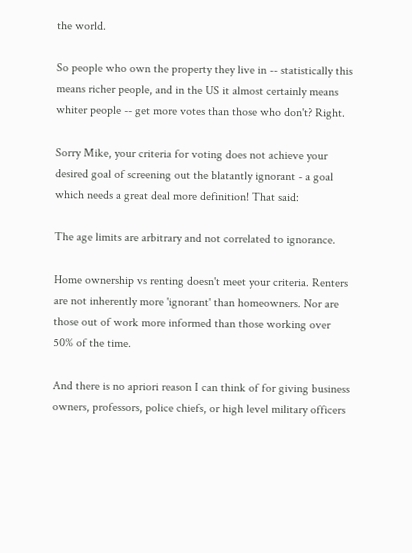the world.

So people who own the property they live in -- statistically this means richer people, and in the US it almost certainly means whiter people -- get more votes than those who don't? Right.

Sorry Mike, your criteria for voting does not achieve your desired goal of screening out the blatantly ignorant - a goal which needs a great deal more definition! That said:

The age limits are arbitrary and not correlated to ignorance.

Home ownership vs renting doesn't meet your criteria. Renters are not inherently more 'ignorant' than homeowners. Nor are those out of work more informed than those working over 50% of the time.

And there is no apriori reason I can think of for giving business owners, professors, police chiefs, or high level military officers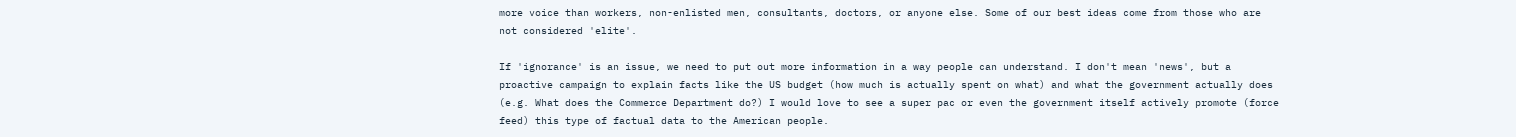more voice than workers, non-enlisted men, consultants, doctors, or anyone else. Some of our best ideas come from those who are not considered 'elite'.

If 'ignorance' is an issue, we need to put out more information in a way people can understand. I don't mean 'news', but a proactive campaign to explain facts like the US budget (how much is actually spent on what) and what the government actually does (e.g. What does the Commerce Department do?) I would love to see a super pac or even the government itself actively promote (force feed) this type of factual data to the American people.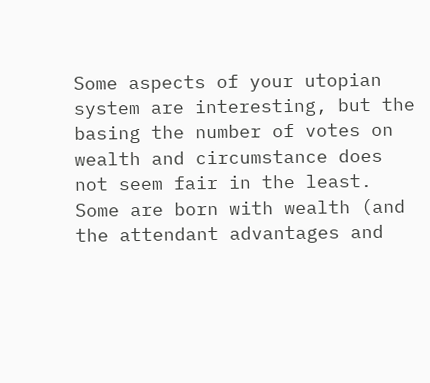Some aspects of your utopian system are interesting, but the basing the number of votes on wealth and circumstance does not seem fair in the least. Some are born with wealth (and the attendant advantages and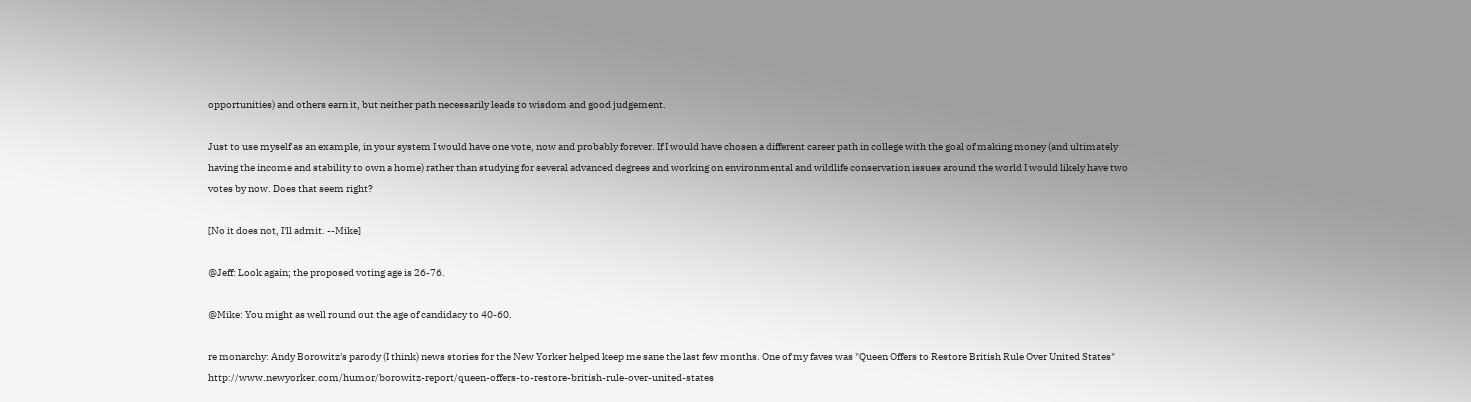opportunities) and others earn it, but neither path necessarily leads to wisdom and good judgement.

Just to use myself as an example, in your system I would have one vote, now and probably forever. If I would have chosen a different career path in college with the goal of making money (and ultimately having the income and stability to own a home) rather than studying for several advanced degrees and working on environmental and wildlife conservation issues around the world I would likely have two votes by now. Does that seem right?

[No it does not, I'll admit. --Mike]

@Jeff: Look again; the proposed voting age is 26-76.

@Mike: You might as well round out the age of candidacy to 40-60.

re monarchy: Andy Borowitz's parody (I think) news stories for the New Yorker helped keep me sane the last few months. One of my faves was "Queen Offers to Restore British Rule Over United States" http://www.newyorker.com/humor/borowitz-report/queen-offers-to-restore-british-rule-over-united-states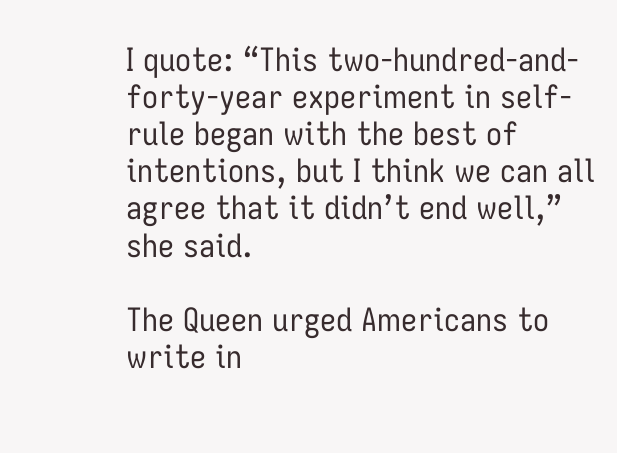I quote: “This two-hundred-and-forty-year experiment in self-rule began with the best of intentions, but I think we can all agree that it didn’t end well,” she said.

The Queen urged Americans to write in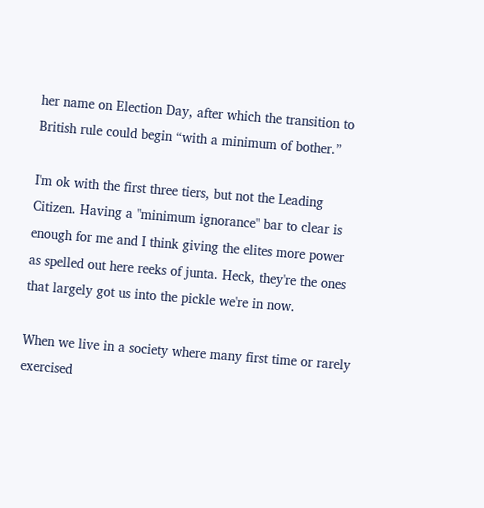her name on Election Day, after which the transition to British rule could begin “with a minimum of bother.”

I'm ok with the first three tiers, but not the Leading Citizen. Having a "minimum ignorance" bar to clear is enough for me and I think giving the elites more power as spelled out here reeks of junta. Heck, they're the ones that largely got us into the pickle we're in now.

When we live in a society where many first time or rarely exercised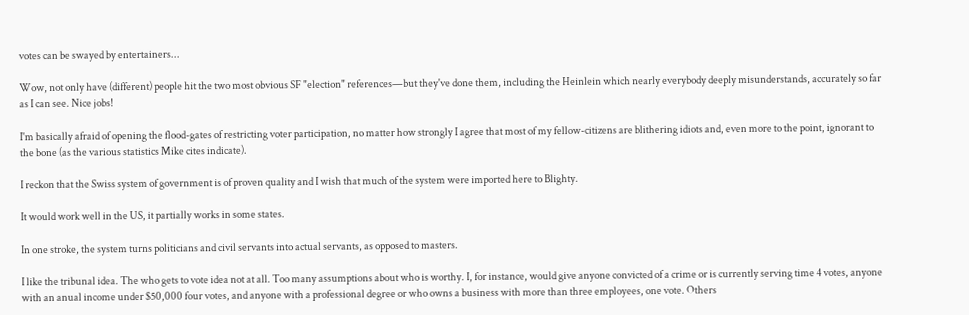votes can be swayed by entertainers...

Wow, not only have (different) people hit the two most obvious SF "election" references—but they've done them, including the Heinlein which nearly everybody deeply misunderstands, accurately so far as I can see. Nice jobs!

I'm basically afraid of opening the flood-gates of restricting voter participation, no matter how strongly I agree that most of my fellow-citizens are blithering idiots and, even more to the point, ignorant to the bone (as the various statistics Mike cites indicate).

I reckon that the Swiss system of government is of proven quality and I wish that much of the system were imported here to Blighty.

It would work well in the US, it partially works in some states.

In one stroke, the system turns politicians and civil servants into actual servants, as opposed to masters.

I like the tribunal idea. The who gets to vote idea not at all. Too many assumptions about who is worthy. I, for instance, would give anyone convicted of a crime or is currently serving time 4 votes, anyone with an anual income under $50,000 four votes, and anyone with a professional degree or who owns a business with more than three employees, one vote. Others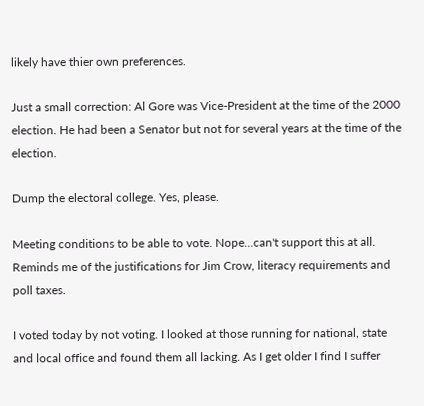likely have thier own preferences.

Just a small correction: Al Gore was Vice-President at the time of the 2000 election. He had been a Senator but not for several years at the time of the election.

Dump the electoral college. Yes, please.

Meeting conditions to be able to vote. Nope...can't support this at all. Reminds me of the justifications for Jim Crow, literacy requirements and poll taxes.

I voted today by not voting. I looked at those running for national, state and local office and found them all lacking. As I get older I find I suffer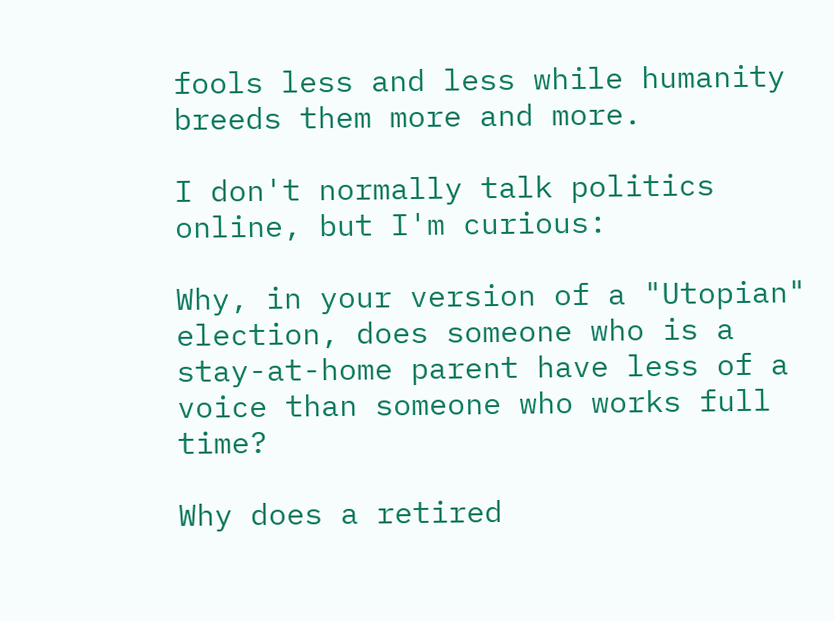fools less and less while humanity breeds them more and more.

I don't normally talk politics online, but I'm curious:

Why, in your version of a "Utopian" election, does someone who is a stay-at-home parent have less of a voice than someone who works full time?

Why does a retired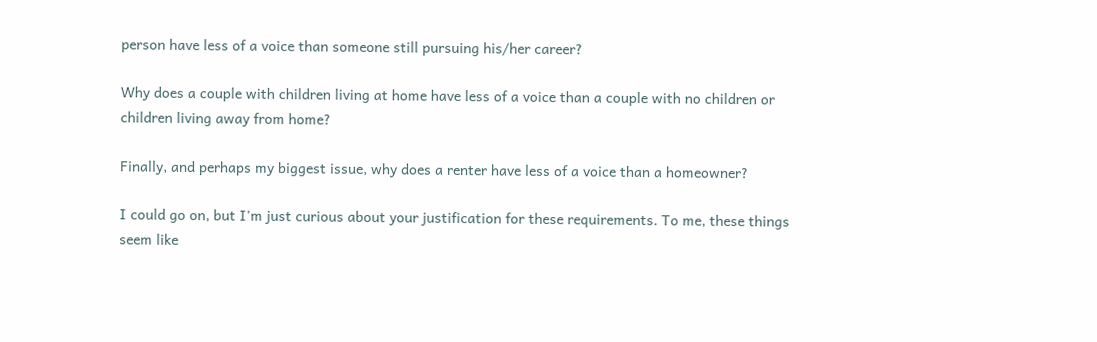person have less of a voice than someone still pursuing his/her career?

Why does a couple with children living at home have less of a voice than a couple with no children or children living away from home?

Finally, and perhaps my biggest issue, why does a renter have less of a voice than a homeowner?

I could go on, but I'm just curious about your justification for these requirements. To me, these things seem like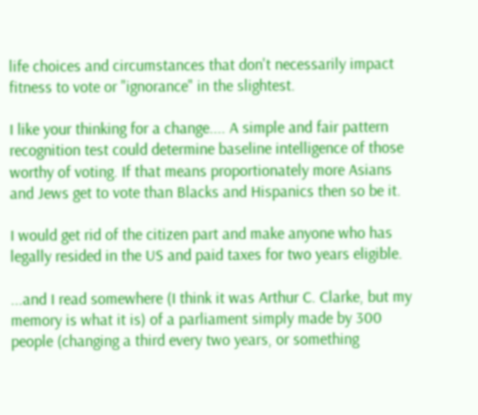life choices and circumstances that don't necessarily impact fitness to vote or "ignorance" in the slightest.

I like your thinking for a change.... A simple and fair pattern recognition test could determine baseline intelligence of those worthy of voting. If that means proportionately more Asians and Jews get to vote than Blacks and Hispanics then so be it.

I would get rid of the citizen part and make anyone who has legally resided in the US and paid taxes for two years eligible.

...and I read somewhere (I think it was Arthur C. Clarke, but my memory is what it is) of a parliament simply made by 300 people (changing a third every two years, or something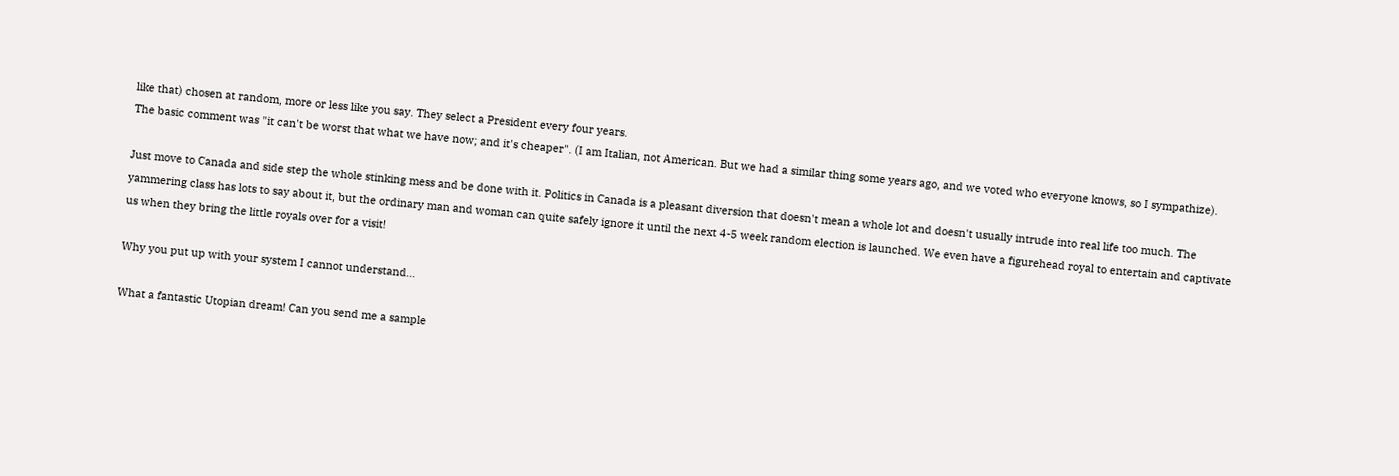like that) chosen at random, more or less like you say. They select a President every four years.
The basic comment was "it can't be worst that what we have now; and it's cheaper". (I am Italian, not American. But we had a similar thing some years ago, and we voted who everyone knows, so I sympathize).

Just move to Canada and side step the whole stinking mess and be done with it. Politics in Canada is a pleasant diversion that doesn't mean a whole lot and doesn't usually intrude into real life too much. The yammering class has lots to say about it, but the ordinary man and woman can quite safely ignore it until the next 4-5 week random election is launched. We even have a figurehead royal to entertain and captivate us when they bring the little royals over for a visit!

Why you put up with your system I cannot understand...

What a fantastic Utopian dream! Can you send me a sample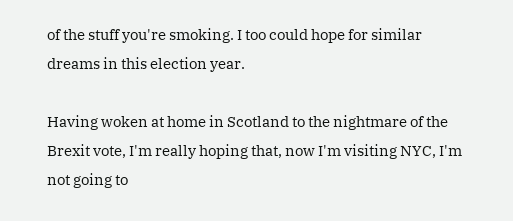of the stuff you're smoking. I too could hope for similar
dreams in this election year.

Having woken at home in Scotland to the nightmare of the Brexit vote, I'm really hoping that, now I'm visiting NYC, I'm not going to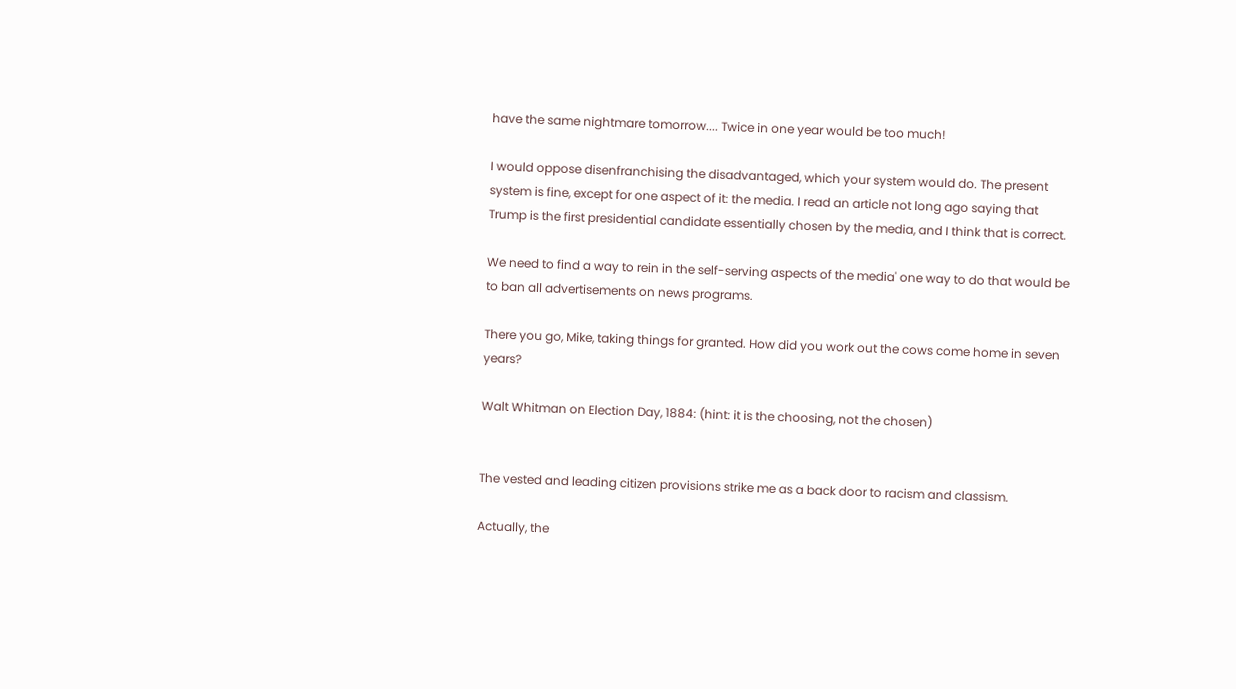have the same nightmare tomorrow.... Twice in one year would be too much!

I would oppose disenfranchising the disadvantaged, which your system would do. The present system is fine, except for one aspect of it: the media. I read an article not long ago saying that Trump is the first presidential candidate essentially chosen by the media, and I think that is correct.

We need to find a way to rein in the self-serving aspects of the media' one way to do that would be to ban all advertisements on news programs.

There you go, Mike, taking things for granted. How did you work out the cows come home in seven years?

Walt Whitman on Election Day, 1884: (hint: it is the choosing, not the chosen)


The vested and leading citizen provisions strike me as a back door to racism and classism.

Actually, the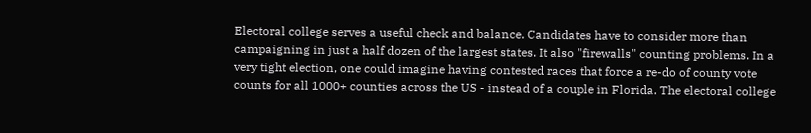Electoral college serves a useful check and balance. Candidates have to consider more than campaigning in just a half dozen of the largest states. It also "firewalls" counting problems. In a very tight election, one could imagine having contested races that force a re-do of county vote counts for all 1000+ counties across the US - instead of a couple in Florida. The electoral college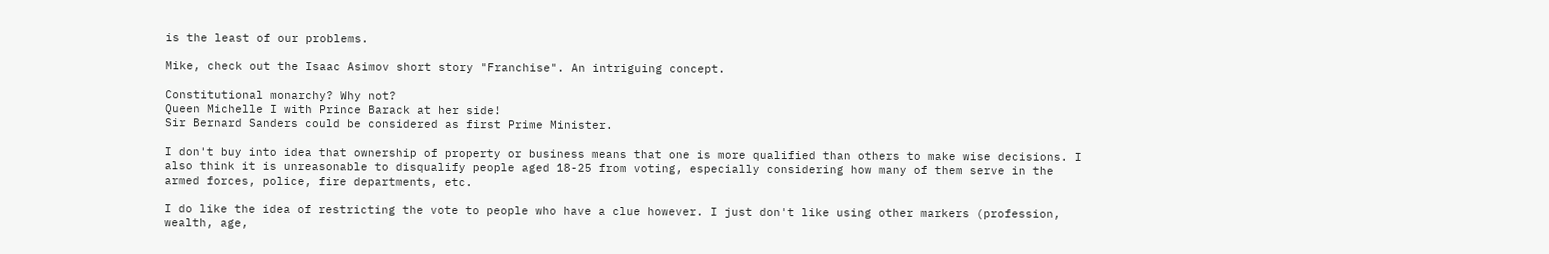is the least of our problems.

Mike, check out the Isaac Asimov short story "Franchise". An intriguing concept.

Constitutional monarchy? Why not?
Queen Michelle I with Prince Barack at her side!
Sir Bernard Sanders could be considered as first Prime Minister.

I don't buy into idea that ownership of property or business means that one is more qualified than others to make wise decisions. I also think it is unreasonable to disqualify people aged 18-25 from voting, especially considering how many of them serve in the armed forces, police, fire departments, etc.

I do like the idea of restricting the vote to people who have a clue however. I just don't like using other markers (profession, wealth, age,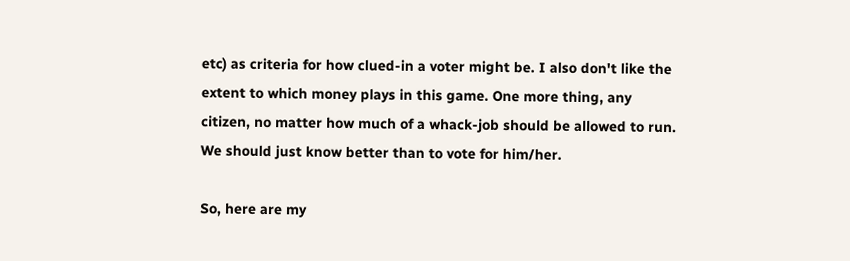etc) as criteria for how clued-in a voter might be. I also don't like the extent to which money plays in this game. One more thing, any citizen, no matter how much of a whack-job should be allowed to run. We should just know better than to vote for him/her.

So, here are my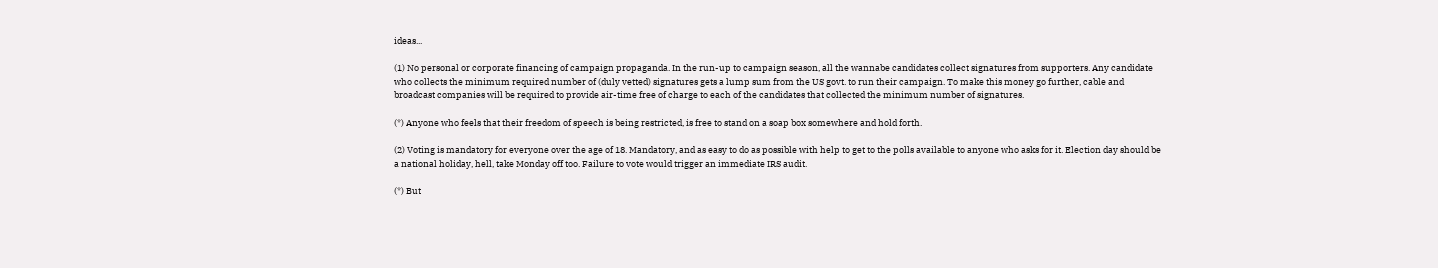ideas...

(1) No personal or corporate financing of campaign propaganda. In the run-up to campaign season, all the wannabe candidates collect signatures from supporters. Any candidate who collects the minimum required number of (duly vetted) signatures gets a lump sum from the US govt. to run their campaign. To make this money go further, cable and broadcast companies will be required to provide air-time free of charge to each of the candidates that collected the minimum number of signatures.

(*) Anyone who feels that their freedom of speech is being restricted, is free to stand on a soap box somewhere and hold forth.

(2) Voting is mandatory for everyone over the age of 18. Mandatory, and as easy to do as possible with help to get to the polls available to anyone who asks for it. Election day should be a national holiday, hell, take Monday off too. Failure to vote would trigger an immediate IRS audit.

(*) But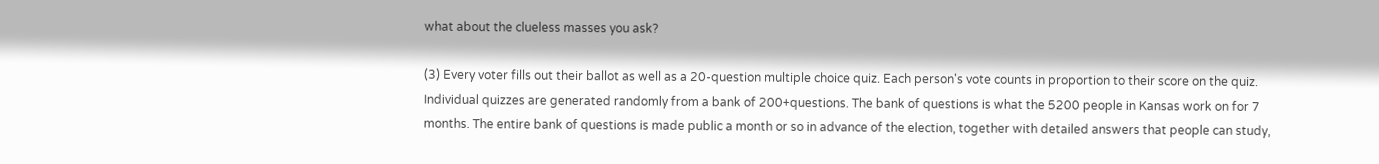what about the clueless masses you ask?

(3) Every voter fills out their ballot as well as a 20-question multiple choice quiz. Each person's vote counts in proportion to their score on the quiz. Individual quizzes are generated randomly from a bank of 200+questions. The bank of questions is what the 5200 people in Kansas work on for 7 months. The entire bank of questions is made public a month or so in advance of the election, together with detailed answers that people can study,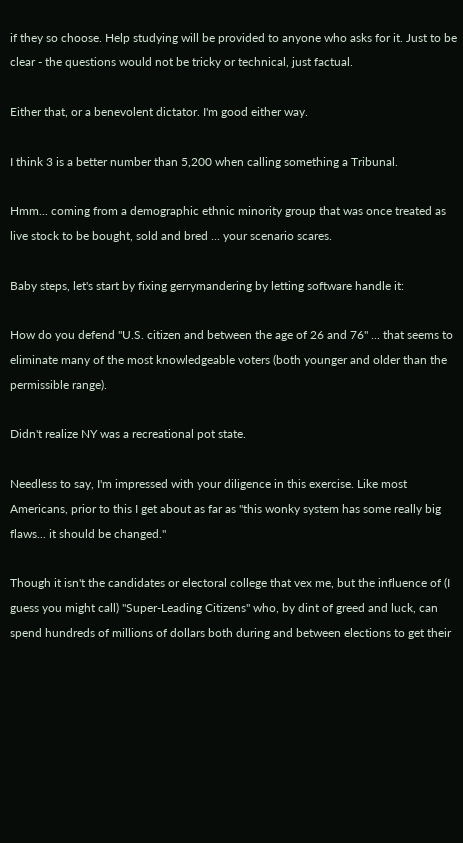if they so choose. Help studying will be provided to anyone who asks for it. Just to be clear - the questions would not be tricky or technical, just factual.

Either that, or a benevolent dictator. I'm good either way.

I think 3 is a better number than 5,200 when calling something a Tribunal.

Hmm... coming from a demographic ethnic minority group that was once treated as live stock to be bought, sold and bred ... your scenario scares.

Baby steps, let's start by fixing gerrymandering by letting software handle it:

How do you defend "U.S. citizen and between the age of 26 and 76" ... that seems to eliminate many of the most knowledgeable voters (both younger and older than the permissible range).

Didn't realize NY was a recreational pot state.

Needless to say, I'm impressed with your diligence in this exercise. Like most Americans, prior to this I get about as far as "this wonky system has some really big flaws... it should be changed."

Though it isn't the candidates or electoral college that vex me, but the influence of (I guess you might call) "Super-Leading Citizens" who, by dint of greed and luck, can spend hundreds of millions of dollars both during and between elections to get their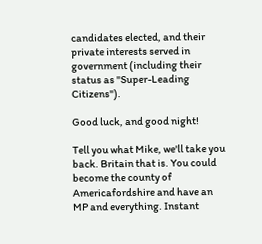candidates elected, and their private interests served in government (including their status as "Super-Leading Citizens").

Good luck, and good night!

Tell you what Mike, we'll take you back. Britain that is. You could become the county of Americafordshire and have an MP and everything. Instant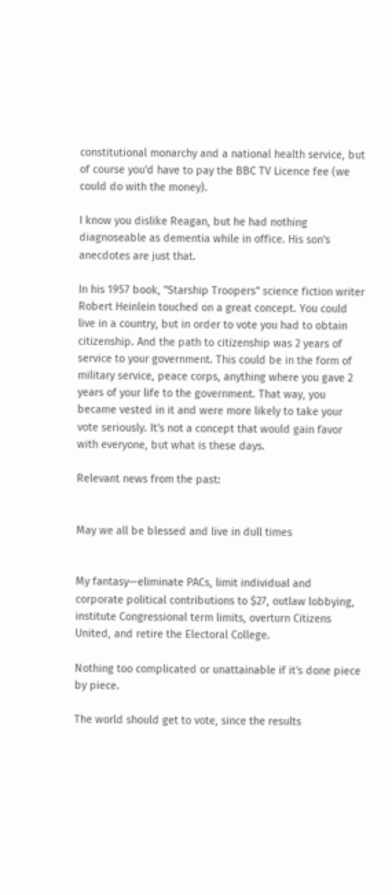constitutional monarchy and a national health service, but of course you'd have to pay the BBC TV Licence fee (we could do with the money).

I know you dislike Reagan, but he had nothing diagnoseable as dementia while in office. His son's anecdotes are just that.

In his 1957 book, "Starship Troopers" science fiction writer Robert Heinlein touched on a great concept. You could live in a country, but in order to vote you had to obtain citizenship. And the path to citizenship was 2 years of service to your government. This could be in the form of military service, peace corps, anything where you gave 2 years of your life to the government. That way, you became vested in it and were more likely to take your vote seriously. It's not a concept that would gain favor with everyone, but what is these days.

Relevant news from the past:


May we all be blessed and live in dull times


My fantasy—eliminate PACs, limit individual and corporate political contributions to $27, outlaw lobbying, institute Congressional term limits, overturn Citizens United, and retire the Electoral College.

Nothing too complicated or unattainable if it's done piece by piece.

The world should get to vote, since the results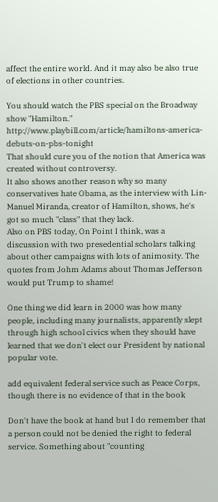affect the entire world. And it may also be also true of elections in other countries.

You should watch the PBS special on the Broadway show "Hamilton." http://www.playbill.com/article/hamiltons-america-debuts-on-pbs-tonight
That should cure you of the notion that America was created without controversy.
It also shows another reason why so many conservatives hate Obama, as the interview with Lin-Manuel Miranda, creator of Hamilton, shows, he's got so much "class" that they lack.
Also on PBS today, On Point I think, was a discussion with two presedential scholars talking about other campaigns with lots of animosity. The quotes from Johm Adams about Thomas Jefferson would put Trump to shame!

One thing we did learn in 2000 was how many people, including many journalists, apparently slept through high school civics when they should have learned that we don't elect our President by national popular vote.

add equivalent federal service such as Peace Corps, though there is no evidence of that in the book

Don't have the book at hand but I do remember that a person could not be denied the right to federal service. Something about "counting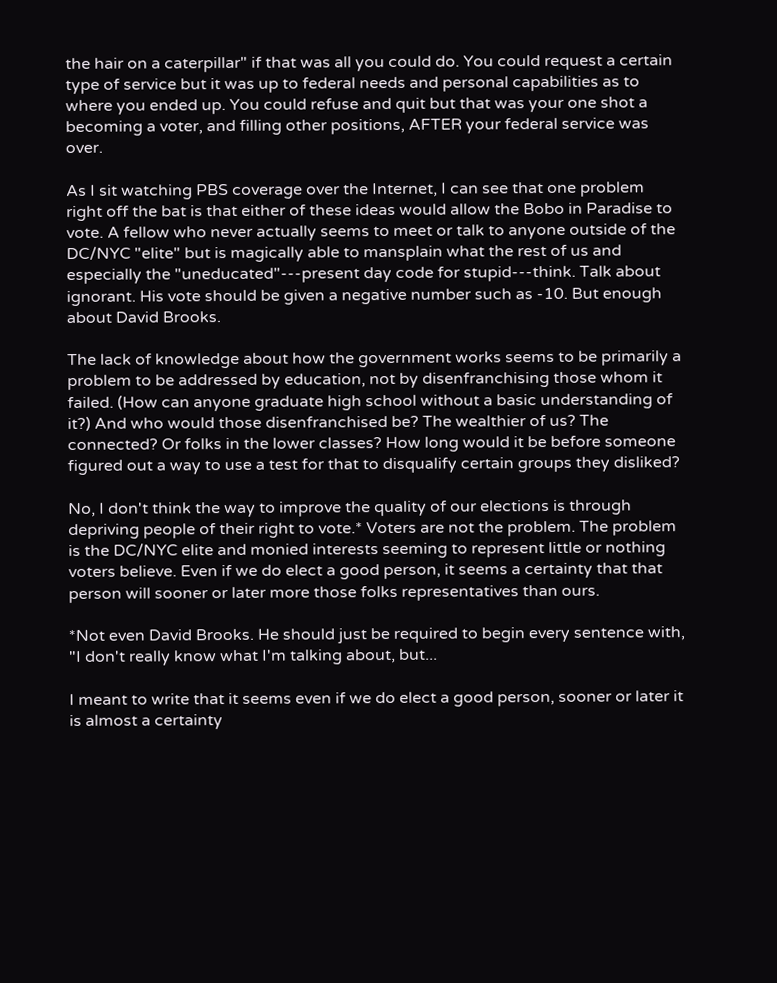the hair on a caterpillar" if that was all you could do. You could request a certain type of service but it was up to federal needs and personal capabilities as to where you ended up. You could refuse and quit but that was your one shot a becoming a voter, and filling other positions, AFTER your federal service was over.

As I sit watching PBS coverage over the Internet, I can see that one problem right off the bat is that either of these ideas would allow the Bobo in Paradise to vote. A fellow who never actually seems to meet or talk to anyone outside of the DC/NYC "elite" but is magically able to mansplain what the rest of us and especially the "uneducated"---present day code for stupid---think. Talk about ignorant. His vote should be given a negative number such as -10. But enough about David Brooks.

The lack of knowledge about how the government works seems to be primarily a problem to be addressed by education, not by disenfranchising those whom it failed. (How can anyone graduate high school without a basic understanding of it?) And who would those disenfranchised be? The wealthier of us? The connected? Or folks in the lower classes? How long would it be before someone figured out a way to use a test for that to disqualify certain groups they disliked?

No, I don't think the way to improve the quality of our elections is through depriving people of their right to vote.* Voters are not the problem. The problem is the DC/NYC elite and monied interests seeming to represent little or nothing voters believe. Even if we do elect a good person, it seems a certainty that that person will sooner or later more those folks representatives than ours.

*Not even David Brooks. He should just be required to begin every sentence with, "I don't really know what I'm talking about, but...

I meant to write that it seems even if we do elect a good person, sooner or later it is almost a certainty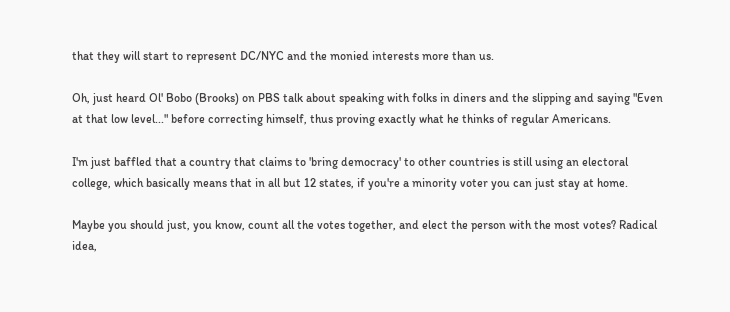that they will start to represent DC/NYC and the monied interests more than us.

Oh, just heard Ol' Bobo (Brooks) on PBS talk about speaking with folks in diners and the slipping and saying "Even at that low level..." before correcting himself, thus proving exactly what he thinks of regular Americans.

I'm just baffled that a country that claims to 'bring democracy' to other countries is still using an electoral college, which basically means that in all but 12 states, if you're a minority voter you can just stay at home.

Maybe you should just, you know, count all the votes together, and elect the person with the most votes? Radical idea,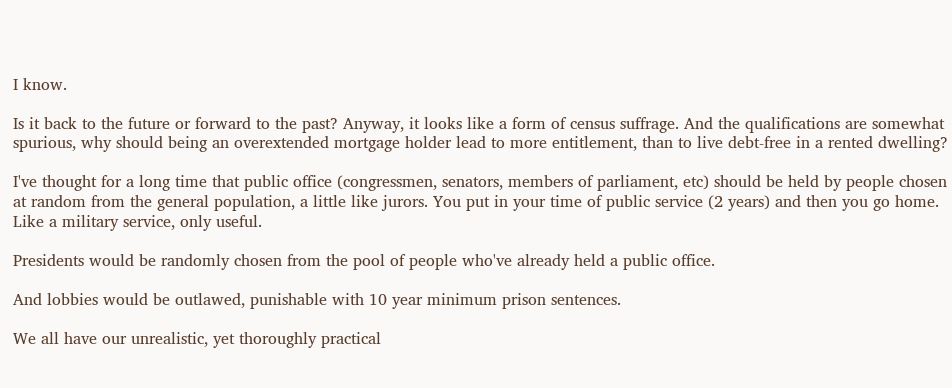I know.

Is it back to the future or forward to the past? Anyway, it looks like a form of census suffrage. And the qualifications are somewhat spurious, why should being an overextended mortgage holder lead to more entitlement, than to live debt-free in a rented dwelling?

I've thought for a long time that public office (congressmen, senators, members of parliament, etc) should be held by people chosen at random from the general population, a little like jurors. You put in your time of public service (2 years) and then you go home. Like a military service, only useful.

Presidents would be randomly chosen from the pool of people who've already held a public office.

And lobbies would be outlawed, punishable with 10 year minimum prison sentences.

We all have our unrealistic, yet thoroughly practical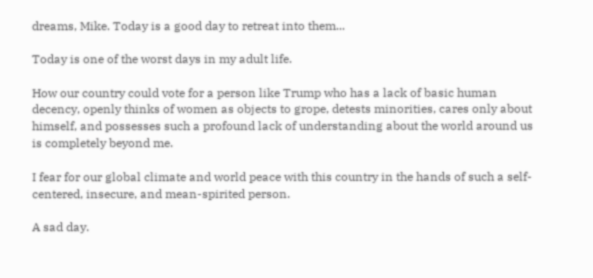dreams, Mike. Today is a good day to retreat into them...

Today is one of the worst days in my adult life.

How our country could vote for a person like Trump who has a lack of basic human decency, openly thinks of women as objects to grope, detests minorities, cares only about himself, and possesses such a profound lack of understanding about the world around us is completely beyond me.

I fear for our global climate and world peace with this country in the hands of such a self-centered, insecure, and mean-spirited person.

A sad day.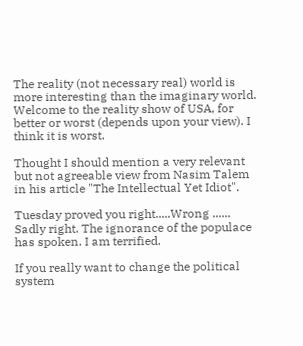The reality (not necessary real) world is more interesting than the imaginary world. Welcome to the reality show of USA, for better or worst (depends upon your view). I think it is worst.

Thought I should mention a very relevant but not agreeable view from Nasim Talem in his article "The Intellectual Yet Idiot".

Tuesday proved you right.....Wrong ...... Sadly right. The ignorance of the populace has spoken. I am terrified.

If you really want to change the political system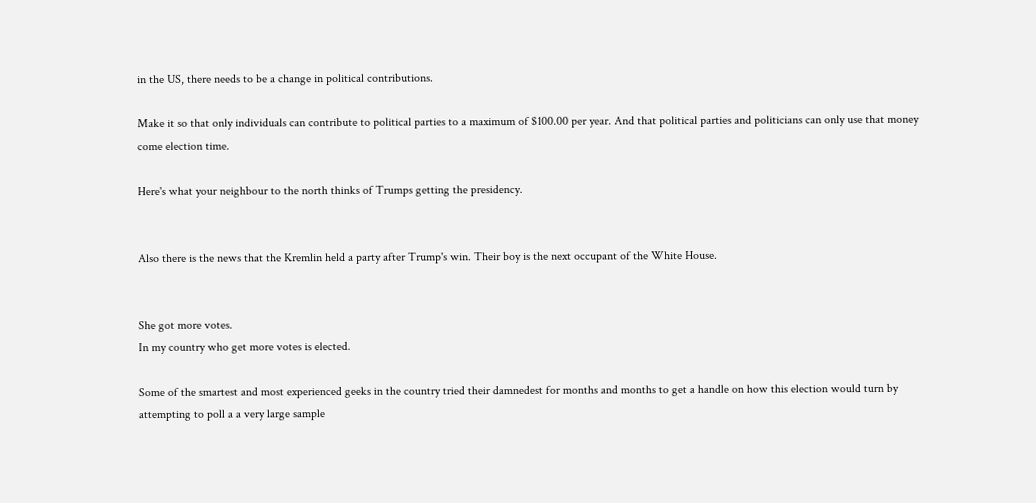in the US, there needs to be a change in political contributions.

Make it so that only individuals can contribute to political parties to a maximum of $100.00 per year. And that political parties and politicians can only use that money come election time.

Here's what your neighbour to the north thinks of Trumps getting the presidency.


Also there is the news that the Kremlin held a party after Trump's win. Their boy is the next occupant of the White House.


She got more votes.
In my country who get more votes is elected.

Some of the smartest and most experienced geeks in the country tried their damnedest for months and months to get a handle on how this election would turn by attempting to poll a a very large sample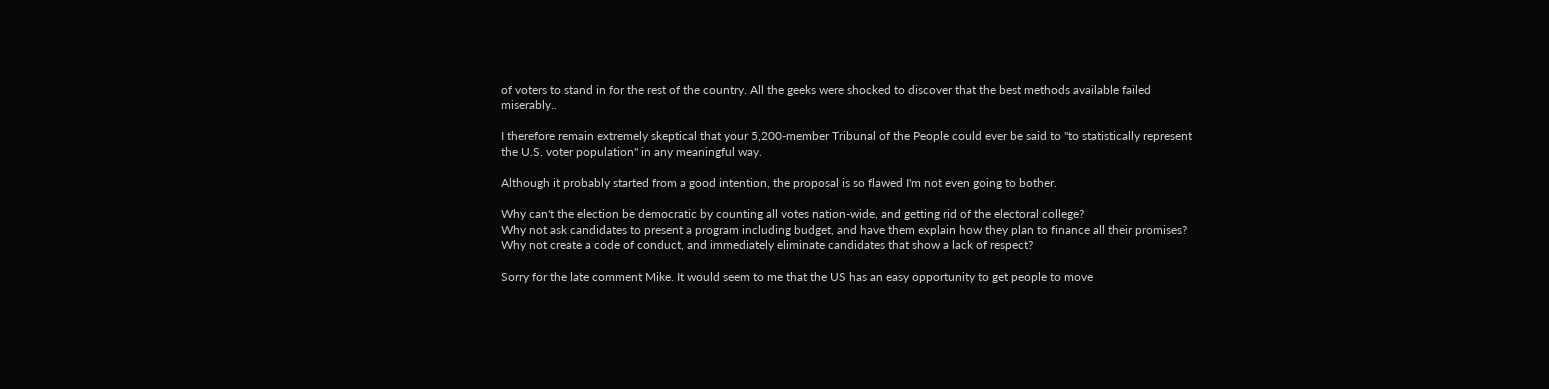of voters to stand in for the rest of the country. All the geeks were shocked to discover that the best methods available failed miserably..

I therefore remain extremely skeptical that your 5,200-member Tribunal of the People could ever be said to "to statistically represent the U.S. voter population" in any meaningful way.

Although it probably started from a good intention, the proposal is so flawed I'm not even going to bother.

Why can't the election be democratic by counting all votes nation-wide, and getting rid of the electoral college?
Why not ask candidates to present a program including budget, and have them explain how they plan to finance all their promises?
Why not create a code of conduct, and immediately eliminate candidates that show a lack of respect?

Sorry for the late comment Mike. It would seem to me that the US has an easy opportunity to get people to move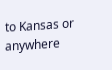to Kansas or anywhere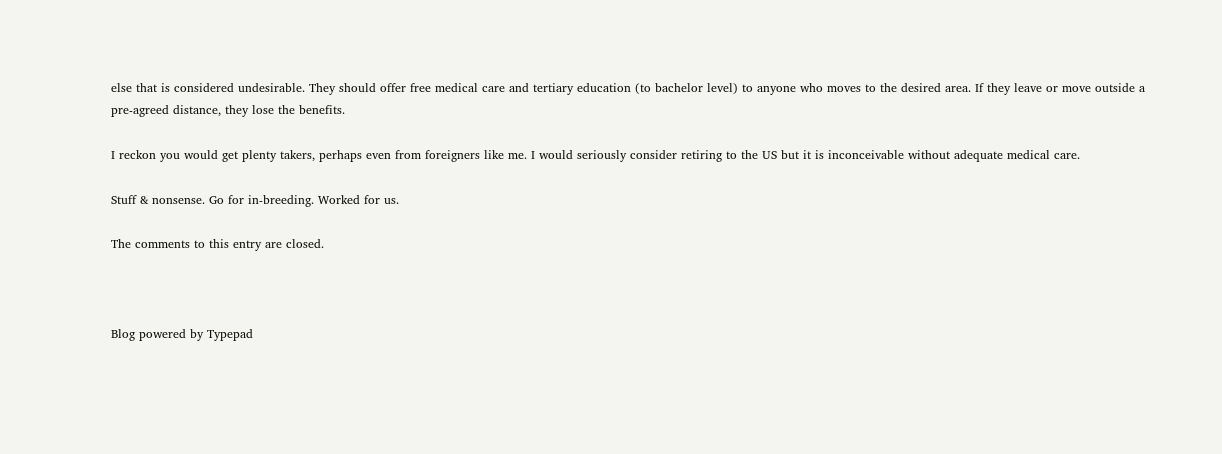else that is considered undesirable. They should offer free medical care and tertiary education (to bachelor level) to anyone who moves to the desired area. If they leave or move outside a pre-agreed distance, they lose the benefits.

I reckon you would get plenty takers, perhaps even from foreigners like me. I would seriously consider retiring to the US but it is inconceivable without adequate medical care.

Stuff & nonsense. Go for in-breeding. Worked for us.

The comments to this entry are closed.



Blog powered by Typepad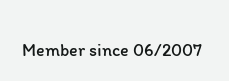Member since 06/2007